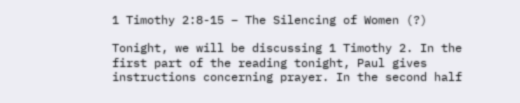1 Timothy 2:8-15 – The Silencing of Women (?)

Tonight, we will be discussing 1 Timothy 2. In the first part of the reading tonight, Paul gives instructions concerning prayer. In the second half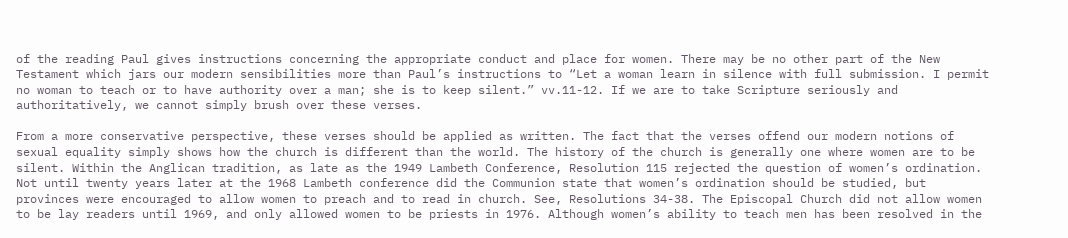of the reading Paul gives instructions concerning the appropriate conduct and place for women. There may be no other part of the New Testament which jars our modern sensibilities more than Paul’s instructions to “Let a woman learn in silence with full submission. I permit no woman to teach or to have authority over a man; she is to keep silent.” vv.11-12. If we are to take Scripture seriously and authoritatively, we cannot simply brush over these verses.

From a more conservative perspective, these verses should be applied as written. The fact that the verses offend our modern notions of sexual equality simply shows how the church is different than the world. The history of the church is generally one where women are to be silent. Within the Anglican tradition, as late as the 1949 Lambeth Conference, Resolution 115 rejected the question of women’s ordination. Not until twenty years later at the 1968 Lambeth conference did the Communion state that women’s ordination should be studied, but provinces were encouraged to allow women to preach and to read in church. See, Resolutions 34-38. The Episcopal Church did not allow women to be lay readers until 1969, and only allowed women to be priests in 1976. Although women’s ability to teach men has been resolved in the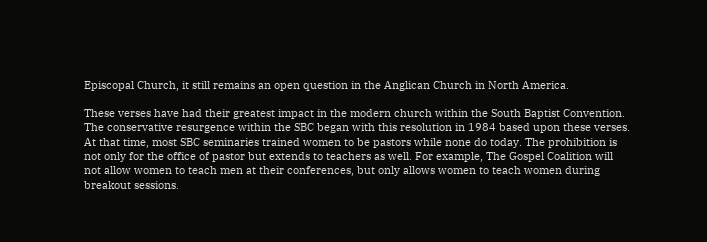Episcopal Church, it still remains an open question in the Anglican Church in North America.

These verses have had their greatest impact in the modern church within the South Baptist Convention. The conservative resurgence within the SBC began with this resolution in 1984 based upon these verses. At that time, most SBC seminaries trained women to be pastors while none do today. The prohibition is not only for the office of pastor but extends to teachers as well. For example, The Gospel Coalition will not allow women to teach men at their conferences, but only allows women to teach women during breakout sessions.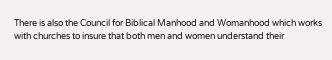There is also the Council for Biblical Manhood and Womanhood which works with churches to insure that both men and women understand their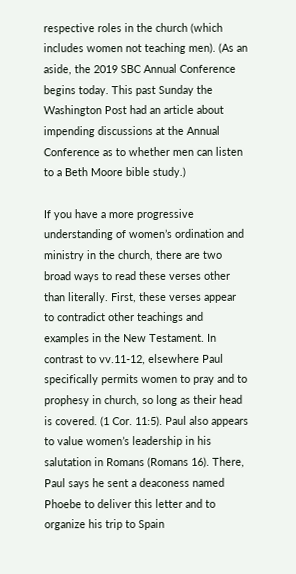respective roles in the church (which includes women not teaching men). (As an aside, the 2019 SBC Annual Conference begins today. This past Sunday the Washington Post had an article about impending discussions at the Annual Conference as to whether men can listen to a Beth Moore bible study.)

If you have a more progressive understanding of women’s ordination and ministry in the church, there are two broad ways to read these verses other than literally. First, these verses appear to contradict other teachings and examples in the New Testament. In contrast to vv.11-12, elsewhere Paul specifically permits women to pray and to prophesy in church, so long as their head is covered. (1 Cor. 11:5). Paul also appears to value women’s leadership in his salutation in Romans (Romans 16). There, Paul says he sent a deaconess named Phoebe to deliver this letter and to organize his trip to Spain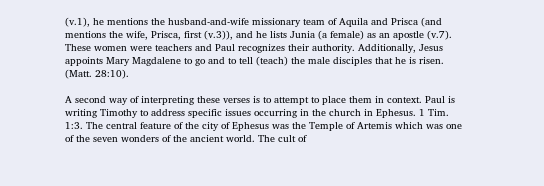(v.1), he mentions the husband-and-wife missionary team of Aquila and Prisca (and mentions the wife, Prisca, first (v.3)), and he lists Junia (a female) as an apostle (v.7). These women were teachers and Paul recognizes their authority. Additionally, Jesus appoints Mary Magdalene to go and to tell (teach) the male disciples that he is risen. (Matt. 28:10).

A second way of interpreting these verses is to attempt to place them in context. Paul is writing Timothy to address specific issues occurring in the church in Ephesus. 1 Tim. 1:3. The central feature of the city of Ephesus was the Temple of Artemis which was one of the seven wonders of the ancient world. The cult of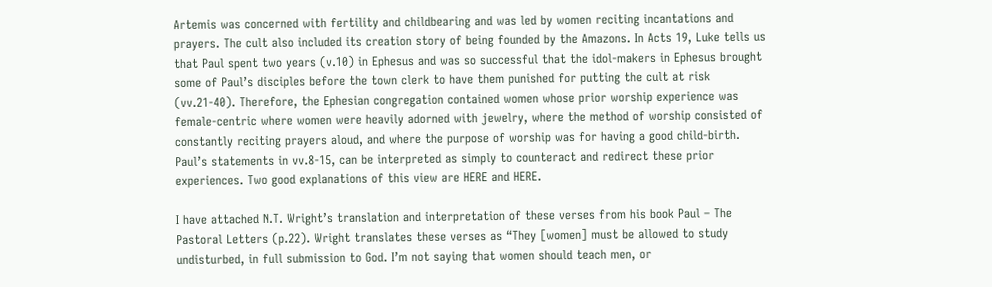Artemis was concerned with fertility and childbearing and was led by women reciting incantations and prayers. The cult also included its creation story of being founded by the Amazons. In Acts 19, Luke tells us that Paul spent two years (v.10) in Ephesus and was so successful that the idol-makers in Ephesus brought some of Paul’s disciples before the town clerk to have them punished for putting the cult at risk (vv.21-40). Therefore, the Ephesian congregation contained women whose prior worship experience was female-centric where women were heavily adorned with jewelry, where the method of worship consisted of constantly reciting prayers aloud, and where the purpose of worship was for having a good child-birth. Paul’s statements in vv.8-15, can be interpreted as simply to counteract and redirect these prior experiences. Two good explanations of this view are HERE and HERE.

I have attached N.T. Wright’s translation and interpretation of these verses from his book Paul – The Pastoral Letters (p.22). Wright translates these verses as “They [women] must be allowed to study undisturbed, in full submission to God. I’m not saying that women should teach men, or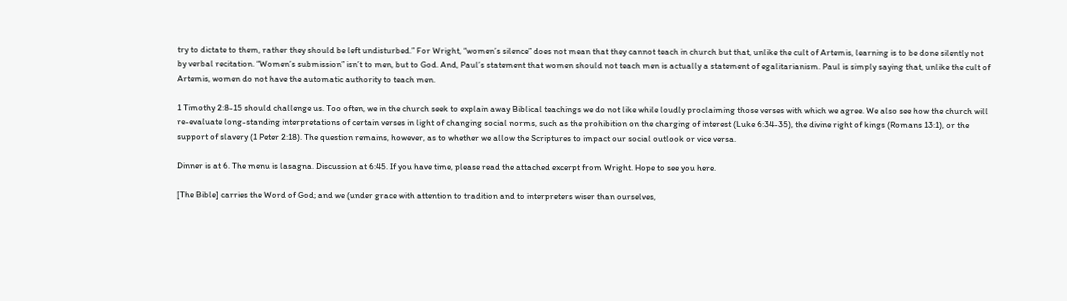try to dictate to them, rather they should be left undisturbed.” For Wright, “women’s silence” does not mean that they cannot teach in church but that, unlike the cult of Artemis, learning is to be done silently not by verbal recitation. “Women’s submission” isn’t to men, but to God. And, Paul’s statement that women should not teach men is actually a statement of egalitarianism. Paul is simply saying that, unlike the cult of Artemis, women do not have the automatic authority to teach men.

1 Timothy 2:8-15 should challenge us. Too often, we in the church seek to explain away Biblical teachings we do not like while loudly proclaiming those verses with which we agree. We also see how the church will re-evaluate long-standing interpretations of certain verses in light of changing social norms, such as the prohibition on the charging of interest (Luke 6:34-35), the divine right of kings (Romans 13:1), or the support of slavery (1 Peter 2:18). The question remains, however, as to whether we allow the Scriptures to impact our social outlook or vice versa.

Dinner is at 6. The menu is lasagna. Discussion at 6:45. If you have time, please read the attached excerpt from Wright. Hope to see you here.

[The Bible] carries the Word of God; and we (under grace with attention to tradition and to interpreters wiser than ourselves,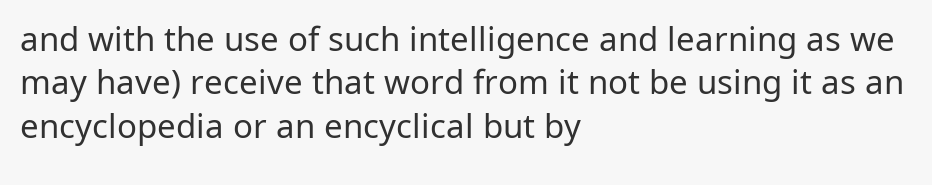and with the use of such intelligence and learning as we may have) receive that word from it not be using it as an encyclopedia or an encyclical but by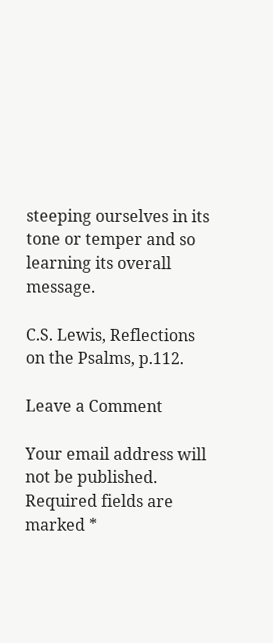steeping ourselves in its tone or temper and so learning its overall message.

C.S. Lewis, Reflections on the Psalms, p.112.

Leave a Comment

Your email address will not be published. Required fields are marked *